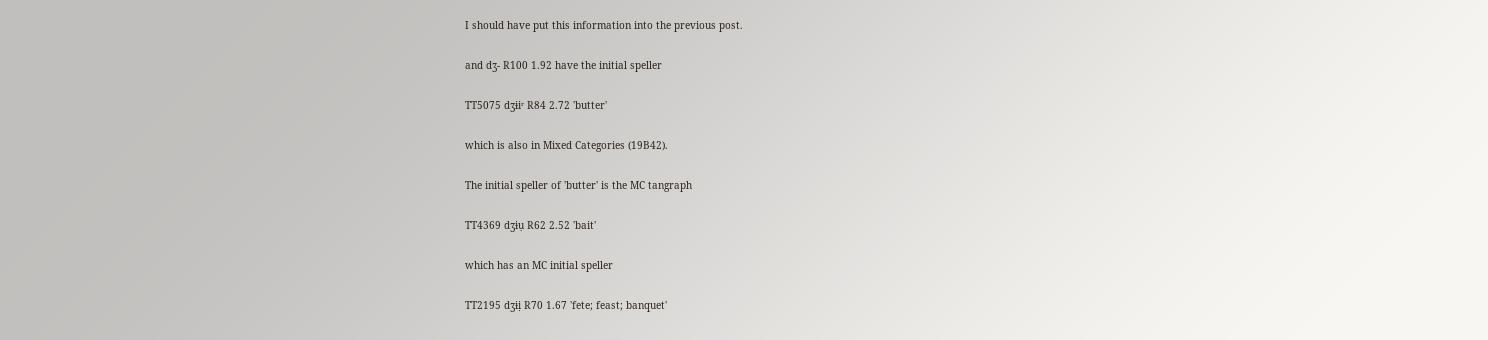I should have put this information into the previous post.

and dʒ- R100 1.92 have the initial speller

TT5075 dʒɨiʳ R84 2.72 'butter'

which is also in Mixed Categories (19B42).

The initial speller of 'butter' is the MC tangraph

TT4369 dʒɨụ R62 2.52 'bait'

which has an MC initial speller

TT2195 dʒɨị R70 1.67 'fete; feast; banquet'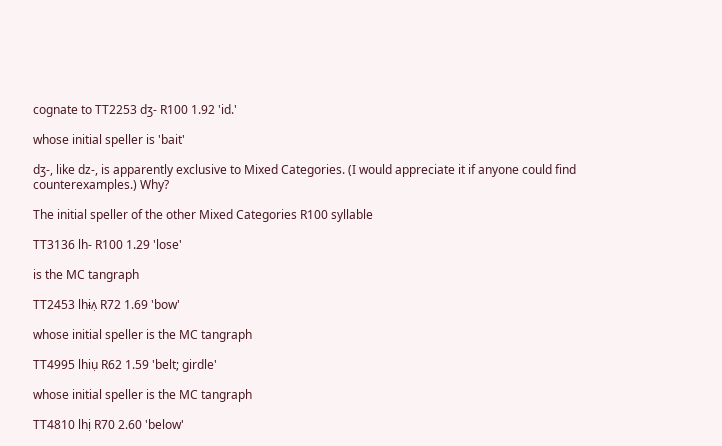cognate to TT2253 dʒ- R100 1.92 'id.'

whose initial speller is 'bait'

dʒ-, like dz-, is apparently exclusive to Mixed Categories. (I would appreciate it if anyone could find counterexamples.) Why?

The initial speller of the other Mixed Categories R100 syllable

TT3136 lh- R100 1.29 'lose'

is the MC tangraph

TT2453 lhɨʌ̣ R72 1.69 'bow'

whose initial speller is the MC tangraph

TT4995 lhiụ R62 1.59 'belt; girdle'

whose initial speller is the MC tangraph

TT4810 lhị R70 2.60 'below'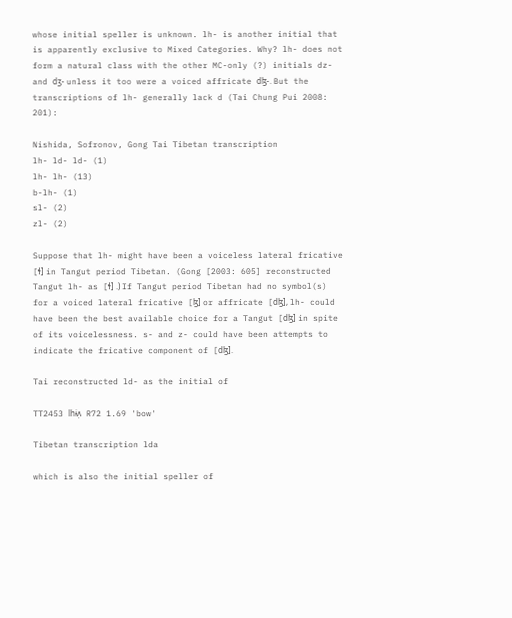whose initial speller is unknown. lh- is another initial that is apparently exclusive to Mixed Categories. Why? lh- does not form a natural class with the other MC-only (?) initials dz- and dʒ- unless it too were a voiced affricate dɮ-. But the transcriptions of lh- generally lack d (Tai Chung Pui 2008: 201):

Nishida, Sofronov, Gong Tai Tibetan transcription
lh- ld- ld- (1)
lh- lh- (13)
b-lh- (1)
sl- (2)
zl- (2)

Suppose that lh- might have been a voiceless lateral fricative [ɬ] in Tangut period Tibetan. (Gong [2003: 605] reconstructed Tangut lh- as [ɬ] .) If Tangut period Tibetan had no symbol(s) for a voiced lateral fricative [ɮ] or affricate [dɮ], lh- could have been the best available choice for a Tangut [dɮ] in spite of its voicelessness. s- and z- could have been attempts to indicate the fricative component of [dɮ].

Tai reconstructed ld- as the initial of

TT2453 lhɨʌ̣ R72 1.69 'bow'

Tibetan transcription lda

which is also the initial speller of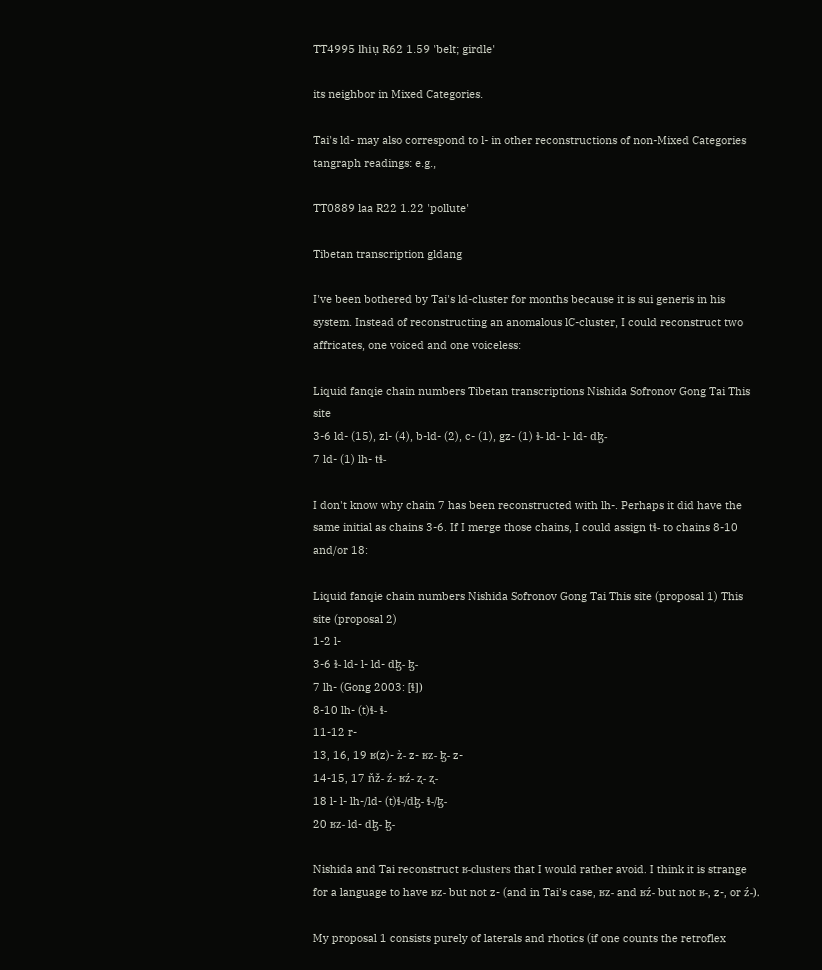TT4995 lhiụ R62 1.59 'belt; girdle'

its neighbor in Mixed Categories.

Tai's ld- may also correspond to l- in other reconstructions of non-Mixed Categories tangraph readings: e.g.,

TT0889 laa R22 1.22 'pollute'

Tibetan transcription gldang

I've been bothered by Tai's ld-cluster for months because it is sui generis in his system. Instead of reconstructing an anomalous lC-cluster, I could reconstruct two affricates, one voiced and one voiceless:

Liquid fanqie chain numbers Tibetan transcriptions Nishida Sofronov Gong Tai This site
3-6 ld- (15), zl- (4), b-ld- (2), c- (1), gz- (1) ɫ- ld- l- ld- dɮ-
7 ld- (1) lh- tɬ-

I don't know why chain 7 has been reconstructed with lh-. Perhaps it did have the same initial as chains 3-6. If I merge those chains, I could assign tɬ- to chains 8-10 and/or 18:

Liquid fanqie chain numbers Nishida Sofronov Gong Tai This site (proposal 1) This site (proposal 2)
1-2 l-
3-6 ɫ- ld- l- ld- dɮ- ɮ-
7 lh- (Gong 2003: [ɬ])
8-10 lh- (t)ɬ- ɬ-
11-12 r-
13, 16, 19 ʁ(z)- z̀- z- ʁz- ɮ- z-
14-15, 17 ňž- ź- ʁź- ʐ- ʐ-
18 l- l- lh-/ld- (t)ɬ-/dɮ- ɬ-/ɮ-
20 ʁz- ld- dɮ- ɮ-

Nishida and Tai reconstruct ʁ-clusters that I would rather avoid. I think it is strange for a language to have ʁz- but not z- (and in Tai's case, ʁz- and ʁź- but not ʁ-, z-, or ź-).

My proposal 1 consists purely of laterals and rhotics (if one counts the retroflex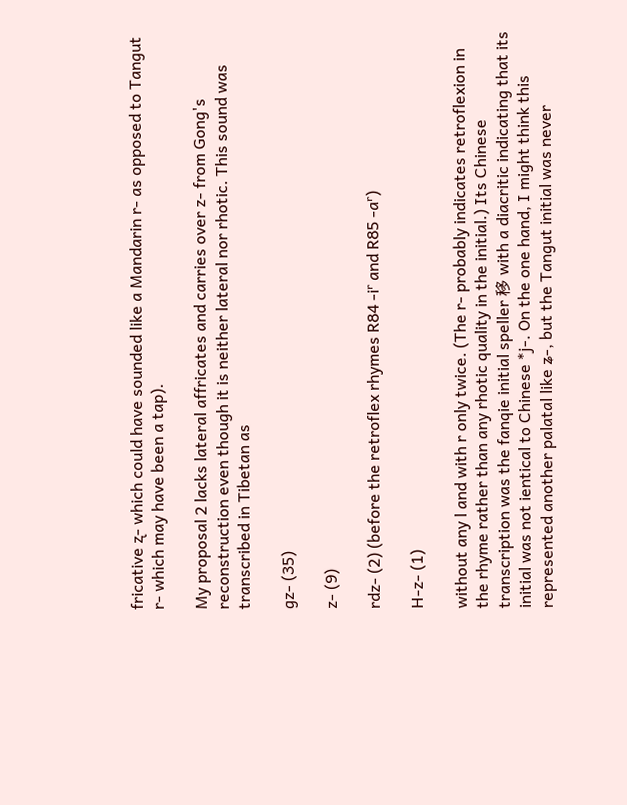fricative ʐ- which could have sounded like a Mandarin r- as opposed to Tangut r- which may have been a tap).

My proposal 2 lacks lateral affricates and carries over z- from Gong's reconstruction even though it is neither lateral nor rhotic. This sound was transcribed in Tibetan as

gz- (35)

z- (9)

rdz- (2) (before the retroflex rhymes R84 -iʳ and R85 -aʳ)

H-z- (1)

without any l and with r only twice. (The r- probably indicates retroflexion in the rhyme rather than any rhotic quality in the initial.) Its Chinese transcription was the fanqie initial speller 移 with a diacritic indicating that its initial was not ientical to Chinese *j-. On the one hand, I might think this represented another palatal like ʑ-, but the Tangut initial was never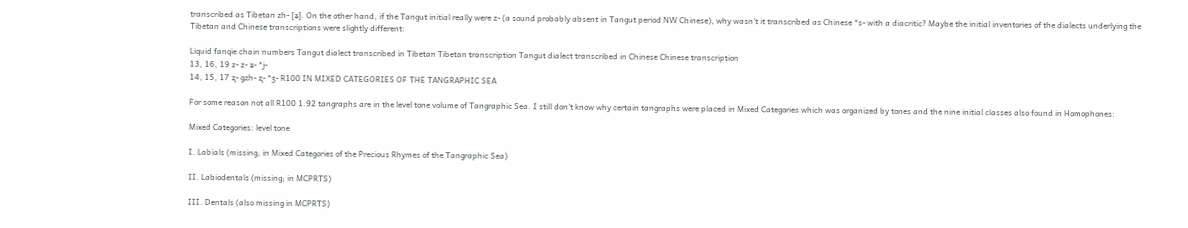transcribed as Tibetan zh- [ʑ]. On the other hand, if the Tangut initial really were z- (a sound probably absent in Tangut period NW Chinese), why wasn't it transcribed as Chinese *s- with a diacritic? Maybe the initial inventories of the dialects underlying the Tibetan and Chinese transcriptions were slightly different:

Liquid fanqie chain numbers Tangut dialect transcribed in Tibetan Tibetan transcription Tangut dialect transcribed in Chinese Chinese transcription
13, 16, 19 z- z- ʑ- *j-
14, 15, 17 ʐ- gzh- ʐ- *ʒ- R100 IN MIXED CATEGORIES OF THE TANGRAPHIC SEA

For some reason not all R100 1.92 tangraphs are in the level tone volume of Tangraphic Sea. I still don't know why certain tangraphs were placed in Mixed Categories which was organized by tones and the nine initial classes also found in Homophones:

Mixed Categories: level tone

I. Labials (missing; in Mixed Categories of the Precious Rhymes of the Tangraphic Sea)

II. Labiodentals (missing; in MCPRTS)

III. Dentals (also missing in MCPRTS)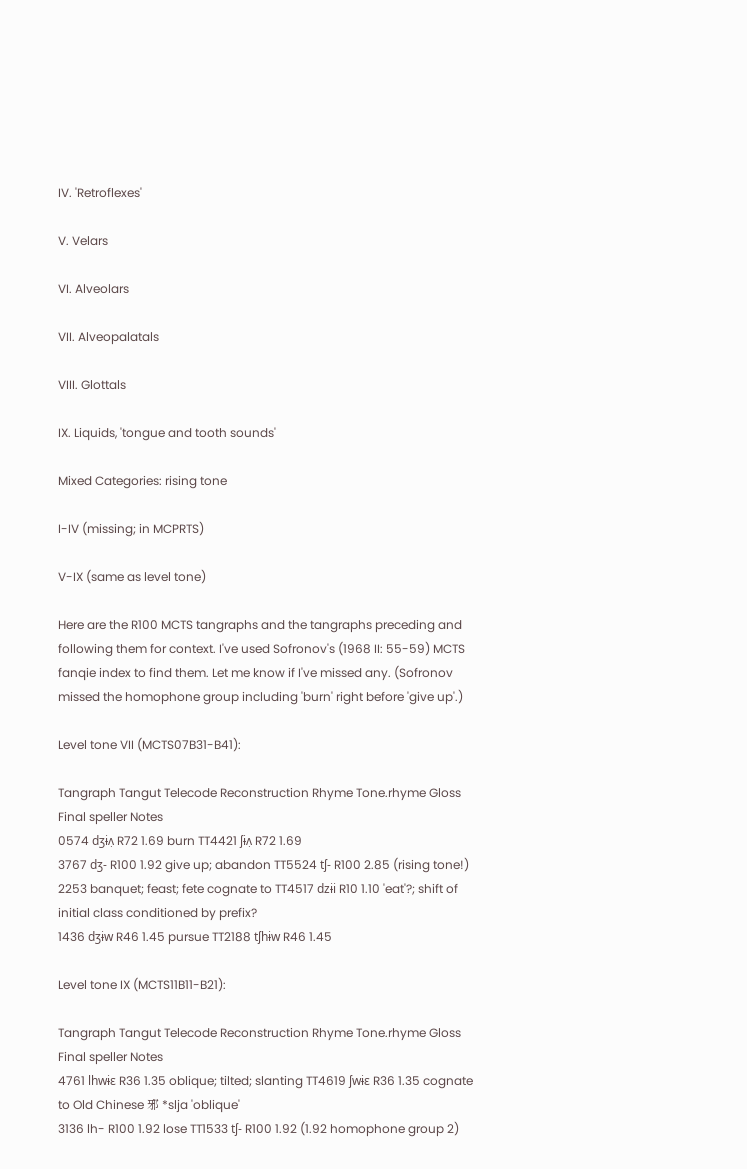IV. 'Retroflexes'

V. Velars

VI. Alveolars

VII. Alveopalatals

VIII. Glottals

IX. Liquids, 'tongue and tooth sounds'

Mixed Categories: rising tone

I-IV (missing; in MCPRTS)

V-IX (same as level tone)

Here are the R100 MCTS tangraphs and the tangraphs preceding and following them for context. I've used Sofronov's (1968 II: 55-59) MCTS fanqie index to find them. Let me know if I've missed any. (Sofronov missed the homophone group including 'burn' right before 'give up'.)

Level tone VII (MCTS07B31-B41):

Tangraph Tangut Telecode Reconstruction Rhyme Tone.rhyme Gloss Final speller Notes
0574 dʒɨʌ̣ R72 1.69 burn TT4421 ʃɨʌ̣ R72 1.69
3767 dʒ- R100 1.92 give up; abandon TT5524 tʃ- R100 2.85 (rising tone!)
2253 banquet; feast; fete cognate to TT4517 dzɨi R10 1.10 'eat'?; shift of initial class conditioned by prefix?
1436 dʒɨw R46 1.45 pursue TT2188 tʃhɨw R46 1.45

Level tone IX (MCTS11B11-B21):

Tangraph Tangut Telecode Reconstruction Rhyme Tone.rhyme Gloss Final speller Notes
4761 lhwɨɛ R36 1.35 oblique; tilted; slanting TT4619 ʃwɨɛ R36 1.35 cognate to Old Chinese 邪 *slja 'oblique'
3136 lh- R100 1.92 lose TT1533 tʃ- R100 1.92 (1.92 homophone group 2)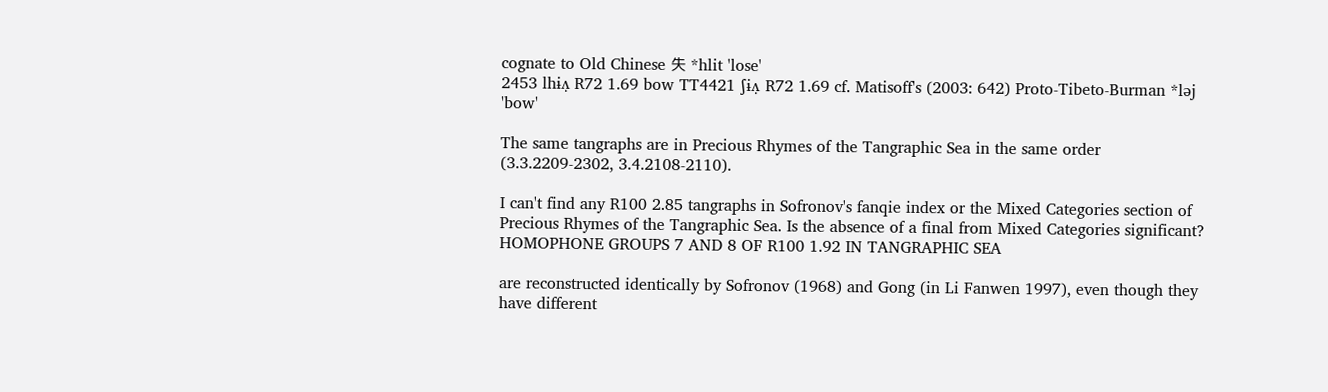cognate to Old Chinese 失 *hlit 'lose'
2453 lhɨʌ̣ R72 1.69 bow TT4421 ʃɨʌ̣ R72 1.69 cf. Matisoff's (2003: 642) Proto-Tibeto-Burman *ləj 'bow'

The same tangraphs are in Precious Rhymes of the Tangraphic Sea in the same order (3.3.2209-2302, 3.4.2108-2110).

I can't find any R100 2.85 tangraphs in Sofronov's fanqie index or the Mixed Categories section of Precious Rhymes of the Tangraphic Sea. Is the absence of a final from Mixed Categories significant? HOMOPHONE GROUPS 7 AND 8 OF R100 1.92 IN TANGRAPHIC SEA

are reconstructed identically by Sofronov (1968) and Gong (in Li Fanwen 1997), even though they have different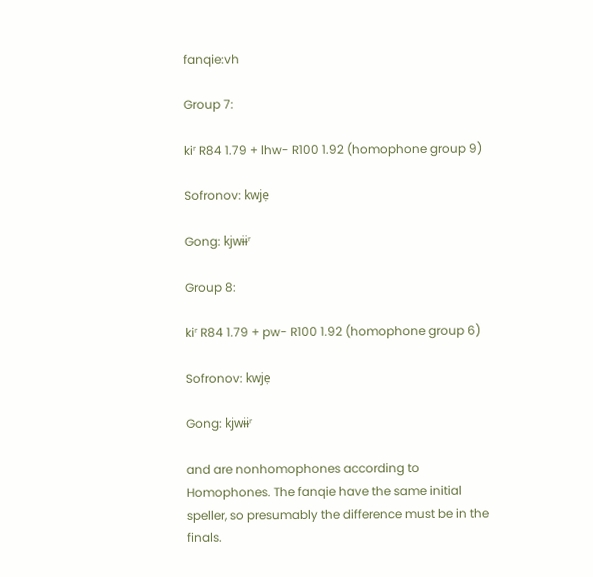fanqie:vh

Group 7:

kiʳ R84 1.79 + lhw- R100 1.92 (homophone group 9)

Sofronov: kwjẹ

Gong: kjwɨɨʳ

Group 8:

kiʳ R84 1.79 + pw- R100 1.92 (homophone group 6)

Sofronov: kwjẹ

Gong: kjwɨɨʳ

and are nonhomophones according to Homophones. The fanqie have the same initial speller, so presumably the difference must be in the finals.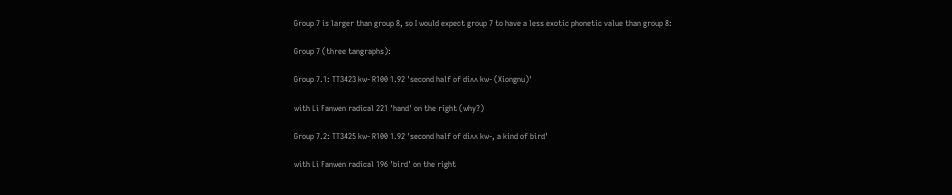Group 7 is larger than group 8, so I would expect group 7 to have a less exotic phonetic value than group 8:

Group 7 (three tangraphs):

Group 7.1: TT3423 kw- R100 1.92 'second half of diʌʌ kw- (Xiongnu)'

with Li Fanwen radical 221 'hand' on the right (why?)

Group 7.2: TT3425 kw- R100 1.92 'second half of diʌʌ kw-, a kind of bird'

with Li Fanwen radical 196 'bird' on the right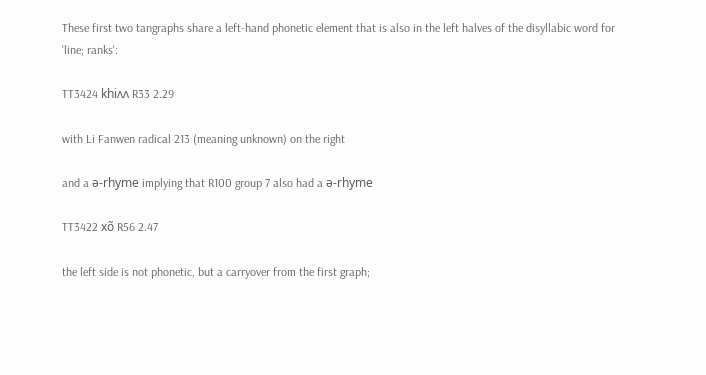These first two tangraphs share a left-hand phonetic element that is also in the left halves of the disyllabic word for 'line; ranks':

TT3424 khiʌʌ R33 2.29

with Li Fanwen radical 213 (meaning unknown) on the right

and a ə-rhyme implying that R100 group 7 also had a ə-rhyme

TT3422 xõ R56 2.47

the left side is not phonetic, but a carryover from the first graph;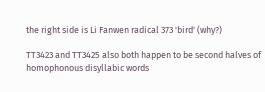the right side is Li Fanwen radical 373 'bird' (why?)

TT3423 and TT3425 also both happen to be second halves of homophonous disyllabic words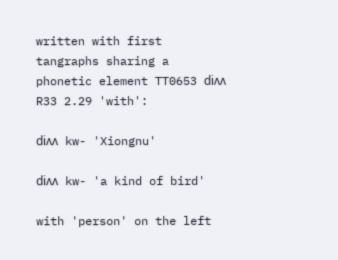written with first tangraphs sharing a phonetic element TT0653 diʌʌ R33 2.29 'with':

diʌʌ kw- 'Xiongnu'

diʌʌ kw- 'a kind of bird'

with 'person' on the left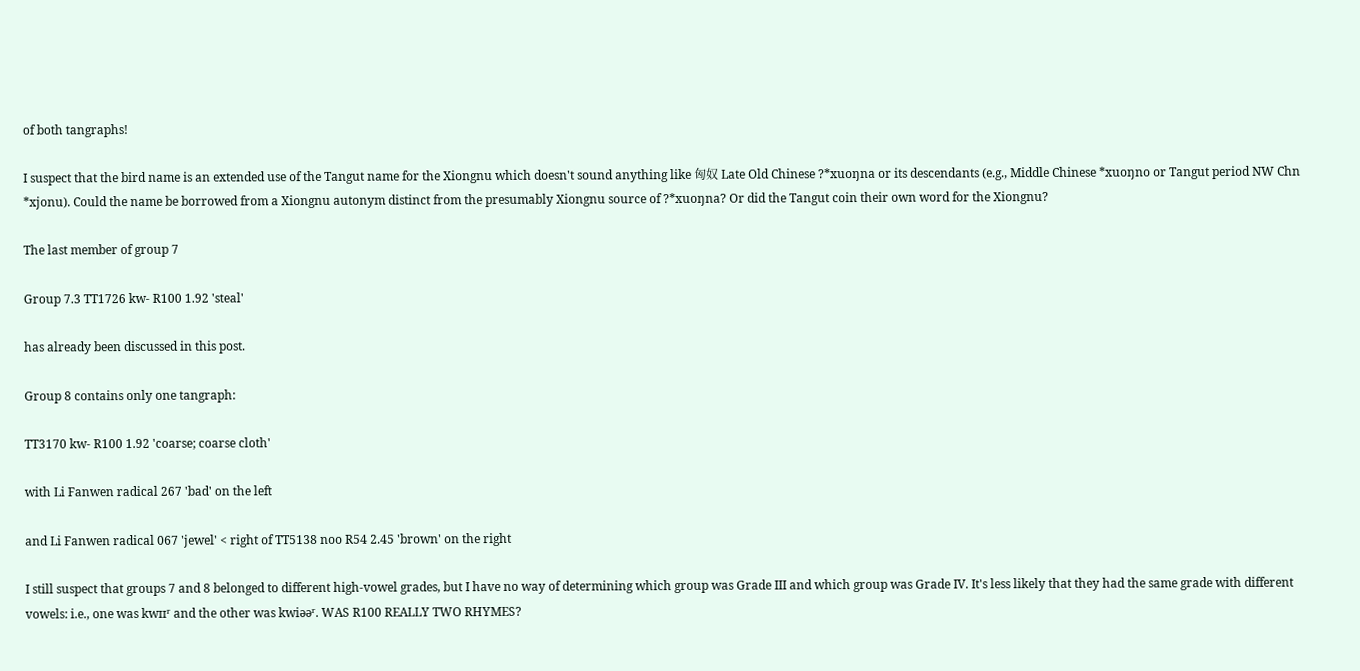of both tangraphs!

I suspect that the bird name is an extended use of the Tangut name for the Xiongnu which doesn't sound anything like 匈奴 Late Old Chinese ?*xuoŋna or its descendants (e.g., Middle Chinese *xuoŋno or Tangut period NW Chn *xjonu). Could the name be borrowed from a Xiongnu autonym distinct from the presumably Xiongnu source of ?*xuoŋna? Or did the Tangut coin their own word for the Xiongnu?

The last member of group 7

Group 7.3 TT1726 kw- R100 1.92 'steal'

has already been discussed in this post.

Group 8 contains only one tangraph:

TT3170 kw- R100 1.92 'coarse; coarse cloth'

with Li Fanwen radical 267 'bad' on the left

and Li Fanwen radical 067 'jewel' < right of TT5138 noo R54 2.45 'brown' on the right

I still suspect that groups 7 and 8 belonged to different high-vowel grades, but I have no way of determining which group was Grade III and which group was Grade IV. It's less likely that they had the same grade with different vowels: i.e., one was kwɪɪʳ and the other was kwiəəʳ. WAS R100 REALLY TWO RHYMES?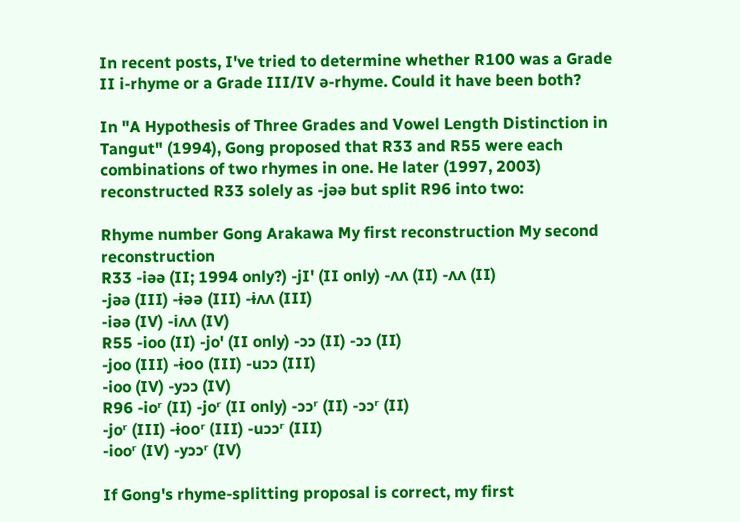In recent posts, I've tried to determine whether R100 was a Grade II i-rhyme or a Grade III/IV ə-rhyme. Could it have been both?

In "A Hypothesis of Three Grades and Vowel Length Distinction in Tangut" (1994), Gong proposed that R33 and R55 were each combinations of two rhymes in one. He later (1997, 2003) reconstructed R33 solely as -jəə but split R96 into two:

Rhyme number Gong Arakawa My first reconstruction My second reconstruction
R33 -iəə (II; 1994 only?) -jI' (II only) -ʌʌ (II) -ʌʌ (II)
-jəə (III) -ɨəə (III) -ɨʌʌ (III)
-iəə (IV) -iʌʌ (IV)
R55 -ioo (II) -jo' (II only) -ɔɔ (II) -ɔɔ (II)
-joo (III) -ɨoo (III) -uɔɔ (III)
-ioo (IV) -yɔɔ (IV)
R96 -ioʳ (II) -joʳ (II only) -ɔɔʳ (II) -ɔɔʳ (II)
-joʳ (III) -ɨooʳ (III) -uɔɔʳ (III)
-iooʳ (IV) -yɔɔʳ (IV)

If Gong's rhyme-splitting proposal is correct, my first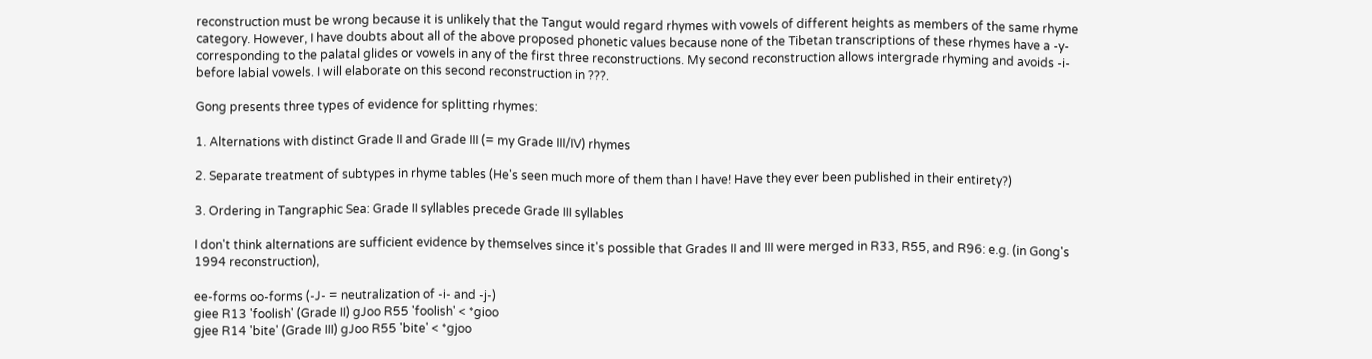reconstruction must be wrong because it is unlikely that the Tangut would regard rhymes with vowels of different heights as members of the same rhyme category. However, I have doubts about all of the above proposed phonetic values because none of the Tibetan transcriptions of these rhymes have a -y- corresponding to the palatal glides or vowels in any of the first three reconstructions. My second reconstruction allows intergrade rhyming and avoids -i- before labial vowels. I will elaborate on this second reconstruction in ???.

Gong presents three types of evidence for splitting rhymes:

1. Alternations with distinct Grade II and Grade III (= my Grade III/IV) rhymes

2. Separate treatment of subtypes in rhyme tables (He's seen much more of them than I have! Have they ever been published in their entirety?)

3. Ordering in Tangraphic Sea: Grade II syllables precede Grade III syllables

I don't think alternations are sufficient evidence by themselves since it's possible that Grades II and III were merged in R33, R55, and R96: e.g. (in Gong's 1994 reconstruction),

ee-forms oo-forms (-J- = neutralization of -i- and -j-)
giee R13 'foolish' (Grade II) gJoo R55 'foolish' < *gioo
gjee R14 'bite' (Grade III) gJoo R55 'bite' < *gjoo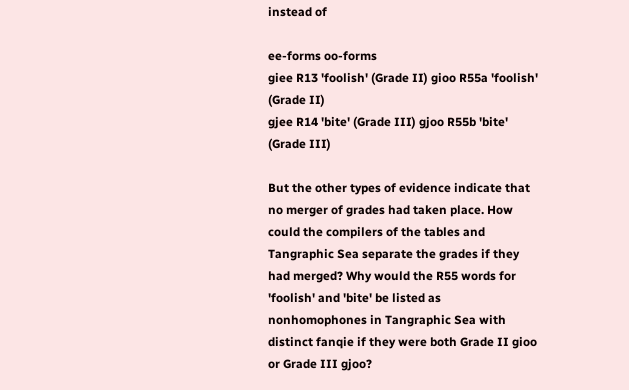instead of

ee-forms oo-forms
giee R13 'foolish' (Grade II) gioo R55a 'foolish' (Grade II)
gjee R14 'bite' (Grade III) gjoo R55b 'bite' (Grade III)

But the other types of evidence indicate that no merger of grades had taken place. How could the compilers of the tables and Tangraphic Sea separate the grades if they had merged? Why would the R55 words for 'foolish' and 'bite' be listed as nonhomophones in Tangraphic Sea with distinct fanqie if they were both Grade II gioo or Grade III gjoo?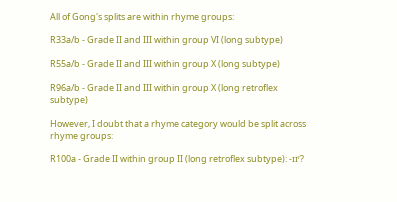All of Gong's splits are within rhyme groups:

R33a/b - Grade II and III within group VI (long subtype)

R55a/b - Grade II and III within group X (long subtype)

R96a/b - Grade II and III within group X (long retroflex subtype)

However, I doubt that a rhyme category would be split across rhyme groups:

R100a - Grade II within group II (long retroflex subtype): -ɪɪʳ?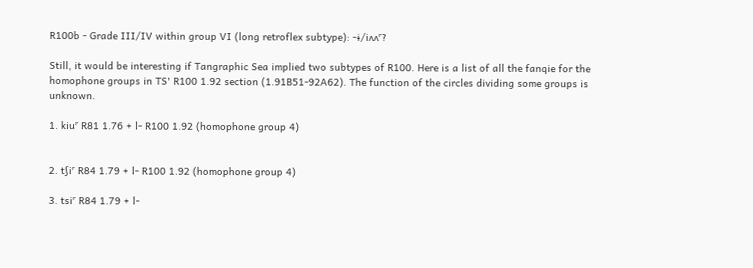R100b - Grade III/IV within group VI (long retroflex subtype): -ɨ/iʌʌʳ?

Still, it would be interesting if Tangraphic Sea implied two subtypes of R100. Here is a list of all the fanqie for the homophone groups in TS' R100 1.92 section (1.91B51-92A62). The function of the circles dividing some groups is unknown.

1. kiuʳ R81 1.76 + l- R100 1.92 (homophone group 4)


2. tʃiʳ R84 1.79 + l- R100 1.92 (homophone group 4)

3. tsiʳ R84 1.79 + l-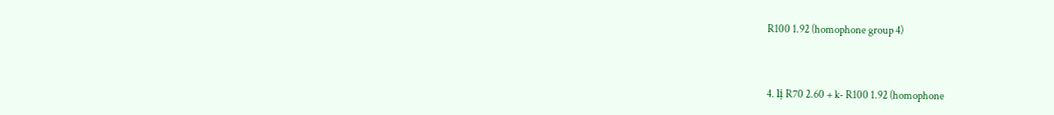R100 1.92 (homophone group 4)


4. lị R70 2.60 + k- R100 1.92 (homophone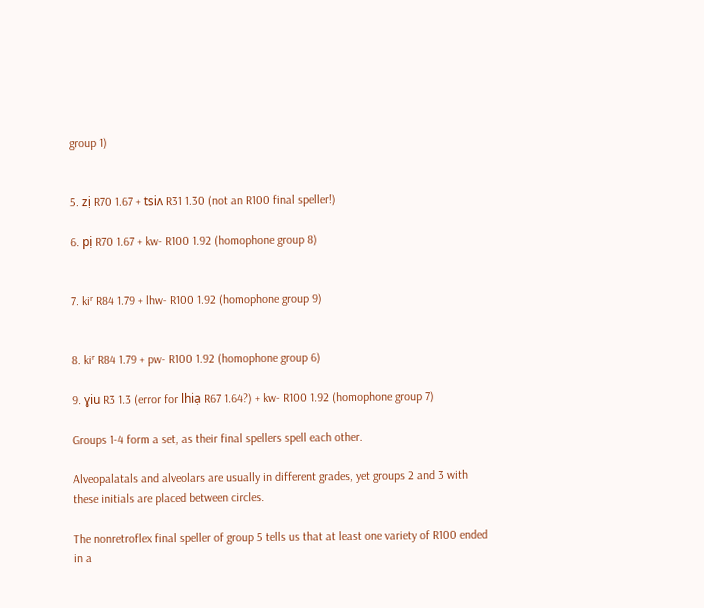group 1)


5. zị R70 1.67 + tsiʌ R31 1.30 (not an R100 final speller!)

6. pị R70 1.67 + kw- R100 1.92 (homophone group 8)


7. kiʳ R84 1.79 + lhw- R100 1.92 (homophone group 9)


8. kiʳ R84 1.79 + pw- R100 1.92 (homophone group 6)

9. ɣiu R3 1.3 (error for lhiạ R67 1.64?) + kw- R100 1.92 (homophone group 7)

Groups 1-4 form a set, as their final spellers spell each other.

Alveopalatals and alveolars are usually in different grades, yet groups 2 and 3 with these initials are placed between circles.

The nonretroflex final speller of group 5 tells us that at least one variety of R100 ended in a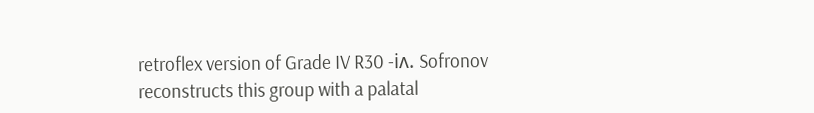retroflex version of Grade IV R30 -iʌ. Sofronov reconstructs this group with a palatal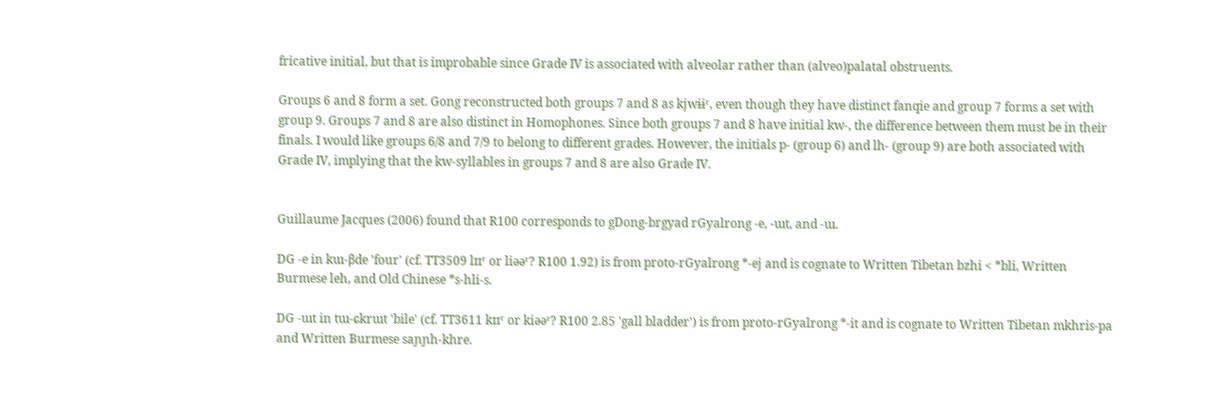fricative initial, but that is improbable since Grade IV is associated with alveolar rather than (alveo)palatal obstruents.

Groups 6 and 8 form a set. Gong reconstructed both groups 7 and 8 as kjwɨɨʳ, even though they have distinct fanqie and group 7 forms a set with group 9. Groups 7 and 8 are also distinct in Homophones. Since both groups 7 and 8 have initial kw-, the difference between them must be in their finals. I would like groups 6/8 and 7/9 to belong to different grades. However, the initials p- (group 6) and lh- (group 9) are both associated with Grade IV, implying that the kw-syllables in groups 7 and 8 are also Grade IV.


Guillaume Jacques (2006) found that R100 corresponds to gDong-brgyad rGyalrong -e, -ɯt, and -ɯ.

DG -e in kɯ-βde 'four' (cf. TT3509 lɪɪʳ or liəəʳ? R100 1.92) is from proto-rGyalrong *-ej and is cognate to Written Tibetan bzhi < *bli, Written Burmese leh, and Old Chinese *s-hli-s.

DG -ɯt in tɯ-ɕkrɯt 'bile' (cf. TT3611 kɪɪʳ or kiəəʳ? R100 2.85 'gall bladder') is from proto-rGyalrong *-it and is cognate to Written Tibetan mkhris-pa and Written Burmese saɲɲh-khre.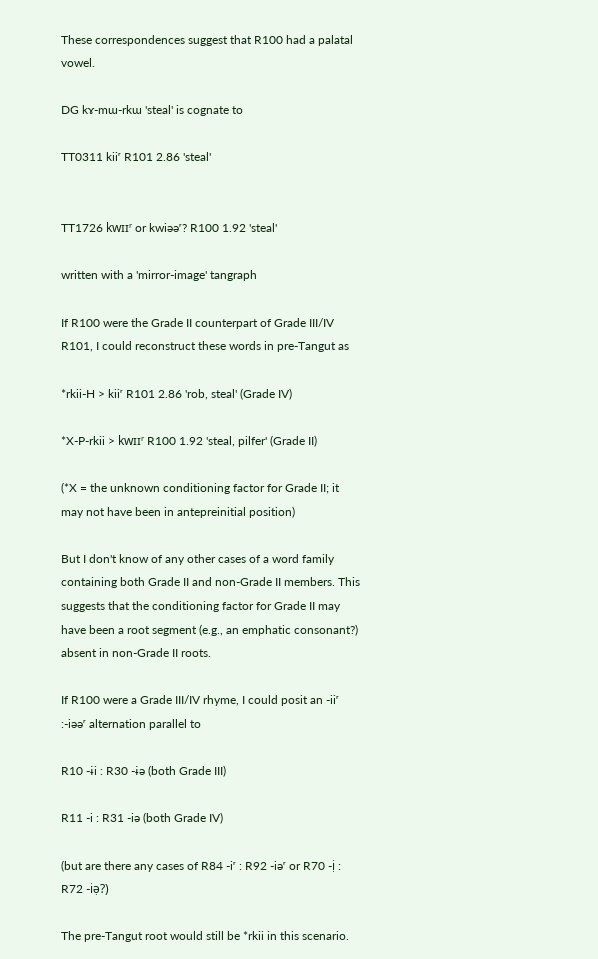These correspondences suggest that R100 had a palatal vowel.

DG kɤ-mɯ-rkɯ 'steal' is cognate to

TT0311 kiiʳ R101 2.86 'steal'


TT1726 kwɪɪʳ or kwiəəʳ? R100 1.92 'steal'

written with a 'mirror-image' tangraph

If R100 were the Grade II counterpart of Grade III/IV R101, I could reconstruct these words in pre-Tangut as

*rkii-H > kiiʳ R101 2.86 'rob, steal' (Grade IV)

*X-P-rkii > kwɪɪʳ R100 1.92 'steal, pilfer' (Grade II)

(*X = the unknown conditioning factor for Grade II; it may not have been in antepreinitial position)

But I don't know of any other cases of a word family containing both Grade II and non-Grade II members. This suggests that the conditioning factor for Grade II may have been a root segment (e.g., an emphatic consonant?) absent in non-Grade II roots.

If R100 were a Grade III/IV rhyme, I could posit an -iiʳ :-iəəʳ alternation parallel to

R10 -ɨi : R30 -ɨə (both Grade III)

R11 -i : R31 -iə (both Grade IV)

(but are there any cases of R84 -iʳ : R92 -iəʳ or R70 -ị : R72 -iə̣?)

The pre-Tangut root would still be *rkii in this scenario.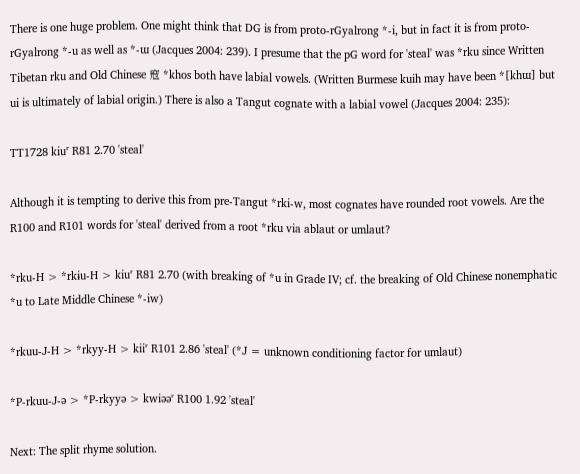There is one huge problem. One might think that DG is from proto-rGyalrong *-i, but in fact it is from proto-rGyalrong *-u as well as *-ɯ (Jacques 2004: 239). I presume that the pG word for 'steal' was *rku since Written Tibetan rku and Old Chinese 寇 *khos both have labial vowels. (Written Burmese kuih may have been *[khɯ] but ui is ultimately of labial origin.) There is also a Tangut cognate with a labial vowel (Jacques 2004: 235):

TT1728 kiuʳ R81 2.70 'steal'

Although it is tempting to derive this from pre-Tangut *rki-w, most cognates have rounded root vowels. Are the R100 and R101 words for 'steal' derived from a root *rku via ablaut or umlaut?

*rku-H > *rkɨu-H > kiuʳ R81 2.70 (with breaking of *u in Grade IV; cf. the breaking of Old Chinese nonemphatic *u to Late Middle Chinese *-iw)

*rkuu-J-H > *rkyy-H > kiiʳ R101 2.86 'steal' (*J = unknown conditioning factor for umlaut)

*P-rkuu-J-ə > *P-rkyyə > kwiəəʳ R100 1.92 'steal'

Next: The split rhyme solution.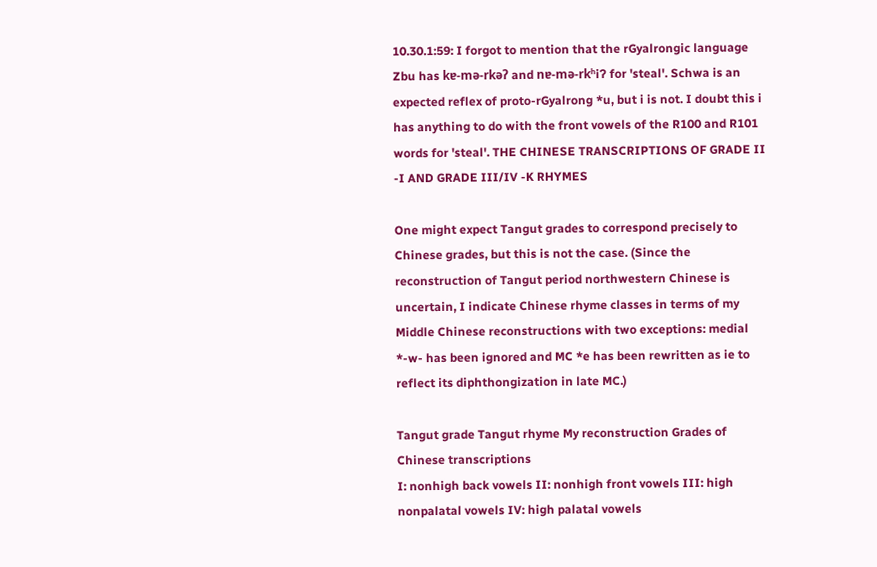10.30.1:59: I forgot to mention that the rGyalrongic language Zbu has kɐ-mə-rkəʔ and nɐ-mə-rkʰiʔ for 'steal'. Schwa is an expected reflex of proto-rGyalrong *u, but i is not. I doubt this i has anything to do with the front vowels of the R100 and R101 words for 'steal'. THE CHINESE TRANSCRIPTIONS OF GRADE II -I AND GRADE III/IV -K RHYMES

One might expect Tangut grades to correspond precisely to Chinese grades, but this is not the case. (Since the reconstruction of Tangut period northwestern Chinese is uncertain, I indicate Chinese rhyme classes in terms of my Middle Chinese reconstructions with two exceptions: medial *-w- has been ignored and MC *e has been rewritten as ie to reflect its diphthongization in late MC.)

Tangut grade Tangut rhyme My reconstruction Grades of Chinese transcriptions
I: nonhigh back vowels II: nonhigh front vowels III: high nonpalatal vowels IV: high palatal vowels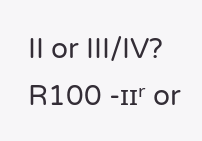II or III/IV? R100 -ɪɪʳ or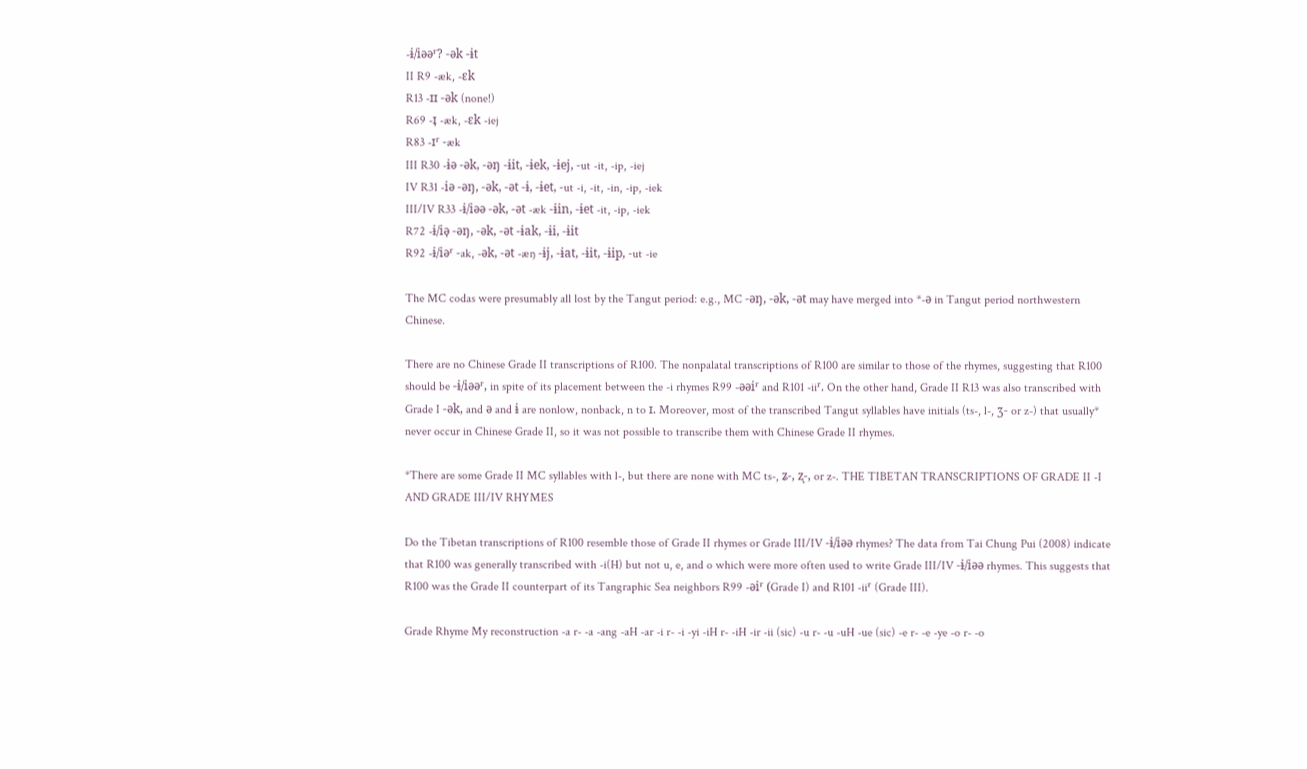-ɨ/iəəʳ? -ək -ɨt
II R9 -æk, -ɛk
R13 -ɪɪ -ək (none!)
R69 -ɪ̣ -æk, -ɛk -iej
R83 -ɪʳ -æk
III R30 -ɨə -ək, -əŋ -ɨit, -ɨek, -ɨej, -ut -it, -ip, -iej
IV R31 -iə -əŋ, -ək, -ət -ɨ, -ɨet, -ut -i, -it, -in, -ip, -iek
III/IV R33 -ɨ/iəə -ək, -ət -æk -ɨin, -ɨet -it, -ip, -iek
R72 -ɨ/iə̣ -əŋ, -ək, -ət -ɨak, -ɨi, -ɨit
R92 -ɨ/iəʳ -ak, -ək, -ət -æŋ -ɨj, -ɨat, -ɨit, -ɨip, -ut -ie

The MC codas were presumably all lost by the Tangut period: e.g., MC -əŋ, -ək, -ət may have merged into *-ə in Tangut period northwestern Chinese.

There are no Chinese Grade II transcriptions of R100. The nonpalatal transcriptions of R100 are similar to those of the rhymes, suggesting that R100 should be -ɨ/iəəʳ, in spite of its placement between the -i rhymes R99 -əəiʳ and R101 -iiʳ. On the other hand, Grade II R13 was also transcribed with Grade I -ək, and ə and ɨ are nonlow, nonback, n to ɪ. Moreover, most of the transcribed Tangut syllables have initials (ts-, l-, ʒ- or z-) that usually* never occur in Chinese Grade II, so it was not possible to transcribe them with Chinese Grade II rhymes.

*There are some Grade II MC syllables with l-, but there are none with MC ts-, ʑ-, ʐ-, or z-. THE TIBETAN TRANSCRIPTIONS OF GRADE II -I AND GRADE III/IV RHYMES

Do the Tibetan transcriptions of R100 resemble those of Grade II rhymes or Grade III/IV -ɨ/iəə rhymes? The data from Tai Chung Pui (2008) indicate that R100 was generally transcribed with -i(H) but not u, e, and o which were more often used to write Grade III/IV -ɨ/iəə rhymes. This suggests that R100 was the Grade II counterpart of its Tangraphic Sea neighbors R99 -əiʳ (Grade I) and R101 -iiʳ (Grade III).

Grade Rhyme My reconstruction -a r- -a -ang -aH -ar -i r- -i -yi -iH r- -iH -ir -ii (sic) -u r- -u -uH -ue (sic) -e r- -e -ye -o r- -o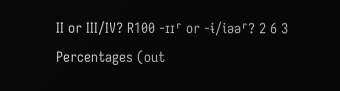II or III/IV? R100 -ɪɪʳ or -ɨ/iəəʳ? 2 6 3
Percentages (out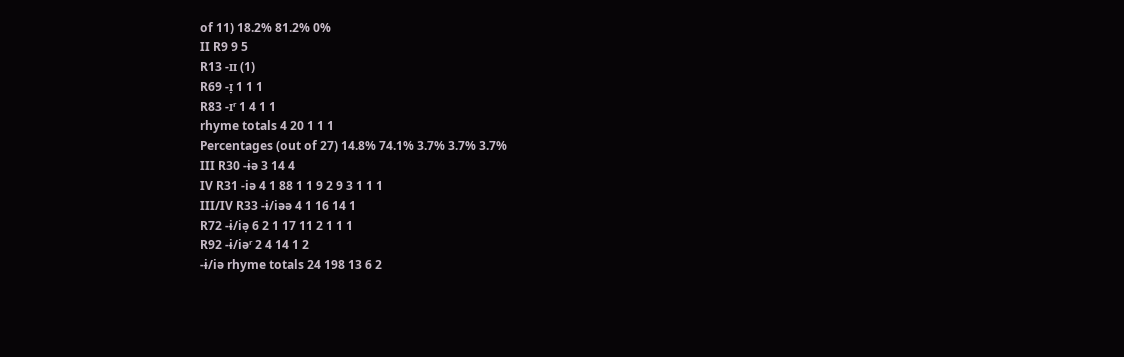of 11) 18.2% 81.2% 0%
II R9 9 5
R13 -ɪɪ (1)
R69 -ɪ̣ 1 1 1
R83 -ɪʳ 1 4 1 1
rhyme totals 4 20 1 1 1
Percentages (out of 27) 14.8% 74.1% 3.7% 3.7% 3.7%
III R30 -ɨə 3 14 4
IV R31 -iə 4 1 88 1 1 9 2 9 3 1 1 1
III/IV R33 -ɨ/iəə 4 1 16 14 1
R72 -ɨ/iə̣ 6 2 1 17 11 2 1 1 1
R92 -ɨ/iəʳ 2 4 14 1 2
-ɨ/iə rhyme totals 24 198 13 6 2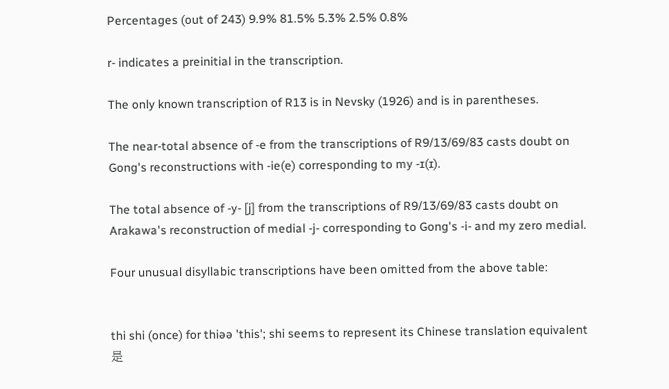Percentages (out of 243) 9.9% 81.5% 5.3% 2.5% 0.8%

r- indicates a preinitial in the transcription.

The only known transcription of R13 is in Nevsky (1926) and is in parentheses.

The near-total absence of -e from the transcriptions of R9/13/69/83 casts doubt on Gong's reconstructions with -ie(e) corresponding to my -ɪ(ɪ).

The total absence of -y- [j] from the transcriptions of R9/13/69/83 casts doubt on Arakawa's reconstruction of medial -j- corresponding to Gong's -i- and my zero medial.

Four unusual disyllabic transcriptions have been omitted from the above table:


thi shi (once) for thiəə 'this'; shi seems to represent its Chinese translation equivalent 是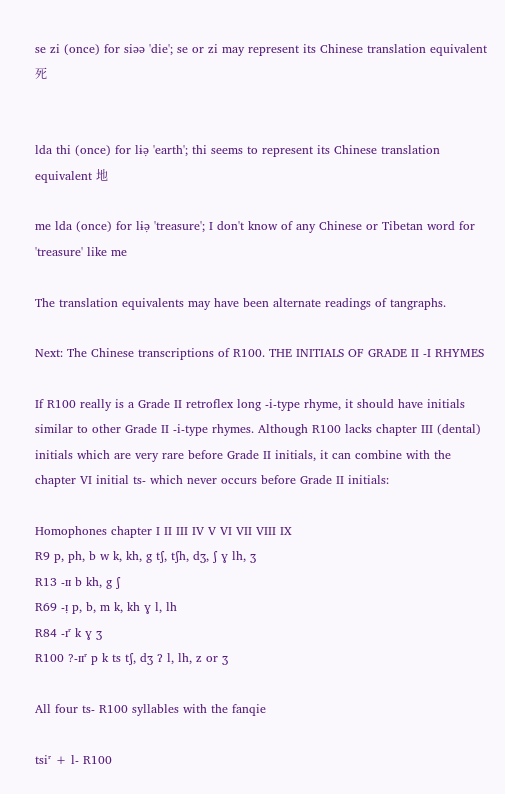se zi (once) for siəə 'die'; se or zi may represent its Chinese translation equivalent 死


lda thi (once) for lɨə̣ 'earth'; thi seems to represent its Chinese translation equivalent 地

me lda (once) for lɨə̣ 'treasure'; I don't know of any Chinese or Tibetan word for 'treasure' like me

The translation equivalents may have been alternate readings of tangraphs.

Next: The Chinese transcriptions of R100. THE INITIALS OF GRADE II -I RHYMES

If R100 really is a Grade II retroflex long -i-type rhyme, it should have initials similar to other Grade II -i-type rhymes. Although R100 lacks chapter III (dental) initials which are very rare before Grade II initials, it can combine with the chapter VI initial ts- which never occurs before Grade II initials:

Homophones chapter I II III IV V VI VII VIII IX
R9 p, ph, b w k, kh, g tʃ, tʃh, dʒ, ʃ ɣ lh, ʒ
R13 -ɪɪ b kh, g ʃ
R69 -ɪ̣ p, b, m k, kh ɣ l, lh
R84 -ɪʳ k ɣ ʒ
R100 ?-ɪɪʳ p k ts tʃ, dʒ ʔ l, lh, z or ʒ

All four ts- R100 syllables with the fanqie

tsiʳ + l- R100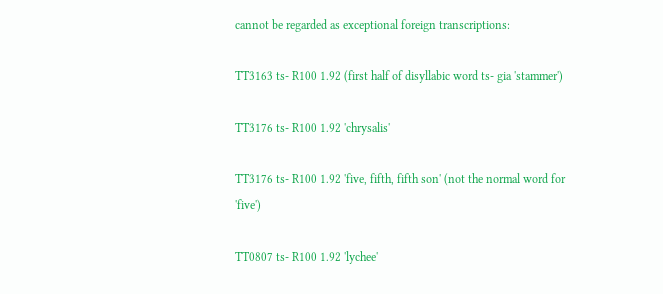cannot be regarded as exceptional foreign transcriptions:

TT3163 ts- R100 1.92 (first half of disyllabic word ts- gia 'stammer')

TT3176 ts- R100 1.92 'chrysalis'

TT3176 ts- R100 1.92 'five, fifth, fifth son' (not the normal word for 'five')

TT0807 ts- R100 1.92 'lychee'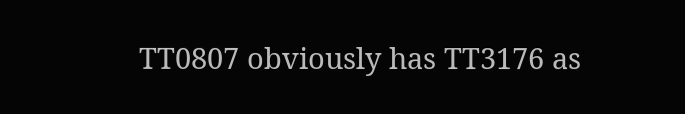TT0807 obviously has TT3176 as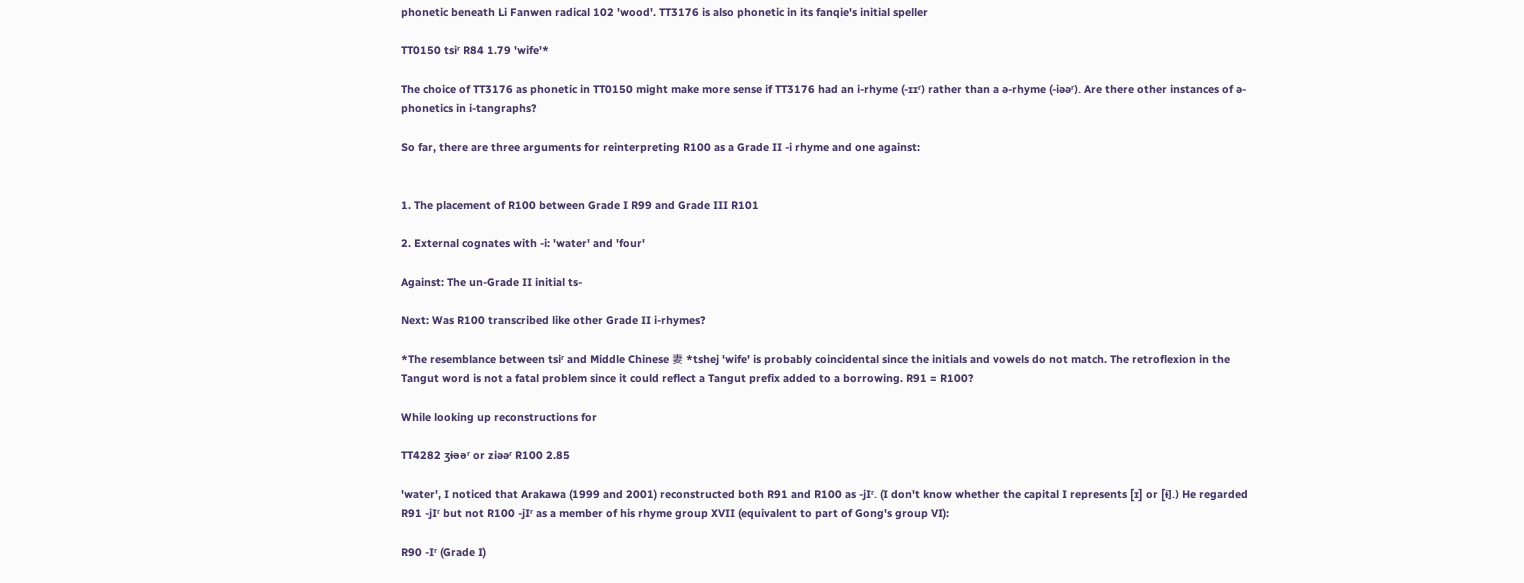phonetic beneath Li Fanwen radical 102 'wood'. TT3176 is also phonetic in its fanqie's initial speller

TT0150 tsiʳ R84 1.79 'wife'*

The choice of TT3176 as phonetic in TT0150 might make more sense if TT3176 had an i-rhyme (-ɪɪʳ) rather than a ə-rhyme (-iəəʳ). Are there other instances of ə-phonetics in i-tangraphs?

So far, there are three arguments for reinterpreting R100 as a Grade II -i rhyme and one against:


1. The placement of R100 between Grade I R99 and Grade III R101

2. External cognates with -i: 'water' and 'four'

Against: The un-Grade II initial ts-

Next: Was R100 transcribed like other Grade II i-rhymes?

*The resemblance between tsiʳ and Middle Chinese 妻 *tshej 'wife' is probably coincidental since the initials and vowels do not match. The retroflexion in the Tangut word is not a fatal problem since it could reflect a Tangut prefix added to a borrowing. R91 = R100?

While looking up reconstructions for

TT4282 ʒɨəəʳ or ziəəʳ R100 2.85

'water', I noticed that Arakawa (1999 and 2001) reconstructed both R91 and R100 as -jIʳ. (I don't know whether the capital I represents [ɪ] or [ɨ].) He regarded R91 -jIʳ but not R100 -jIʳ as a member of his rhyme group XVII (equivalent to part of Gong's group VI):

R90 -Iʳ (Grade I)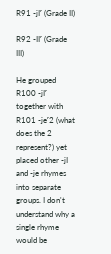R91 -jIʳ (Grade II)

R92 -IIʳ (Grade III)

He grouped R100 -jIʳ together with R101 -jeʳ2 (what does the 2 represent?) yet placed other -jI and -je rhymes into separate groups. I don't understand why a single rhyme would be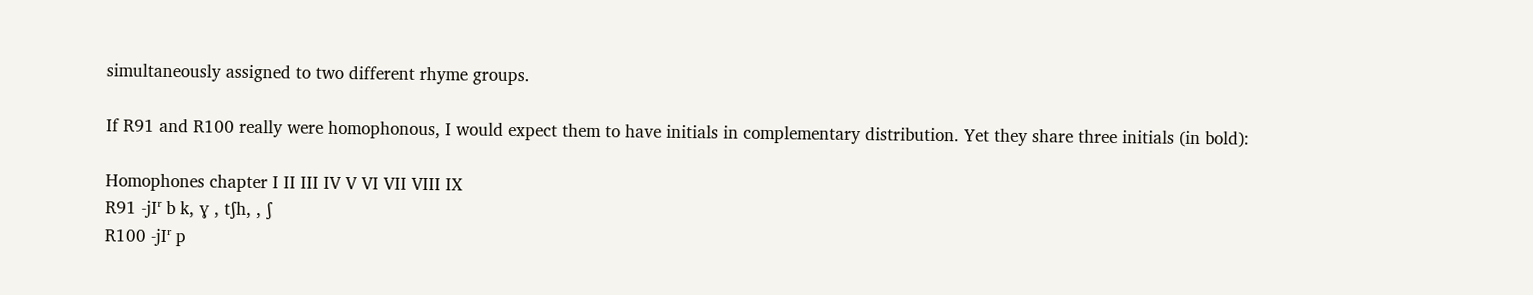simultaneously assigned to two different rhyme groups.

If R91 and R100 really were homophonous, I would expect them to have initials in complementary distribution. Yet they share three initials (in bold):

Homophones chapter I II III IV V VI VII VIII IX
R91 -jIʳ b k, ɣ , tʃh, , ʃ
R100 -jIʳ p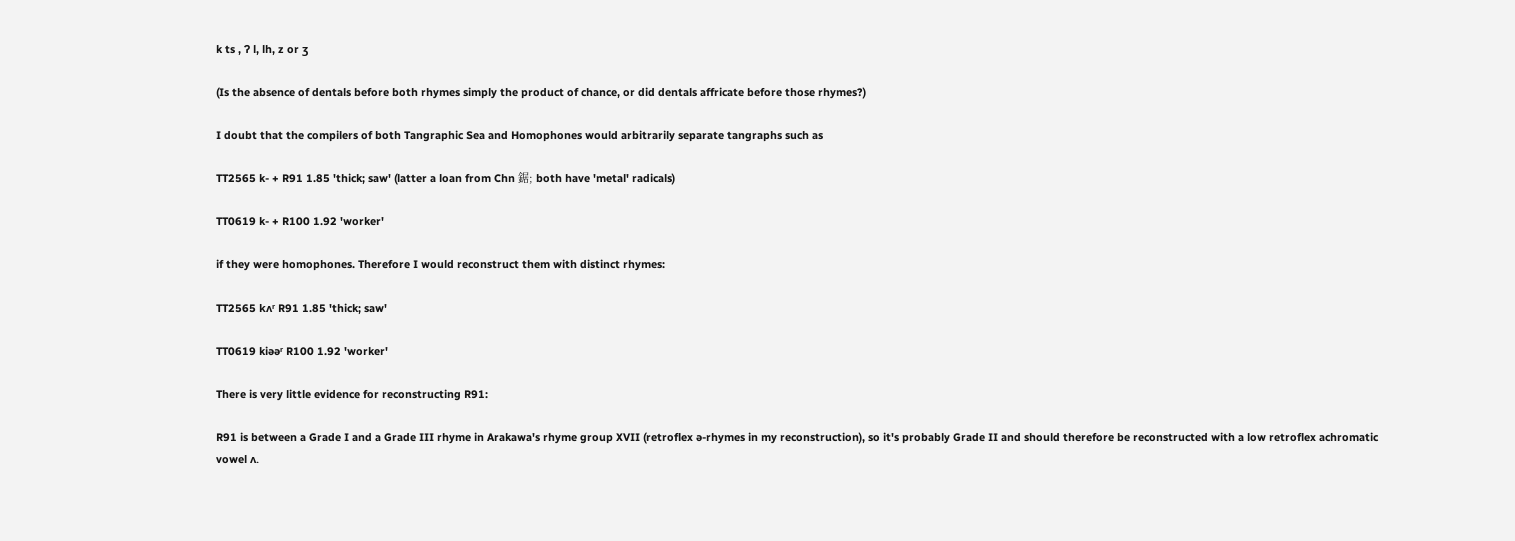k ts , ʔ l, lh, z or ʒ

(Is the absence of dentals before both rhymes simply the product of chance, or did dentals affricate before those rhymes?)

I doubt that the compilers of both Tangraphic Sea and Homophones would arbitrarily separate tangraphs such as

TT2565 k- + R91 1.85 'thick; saw' (latter a loan from Chn 鋸; both have 'metal' radicals)

TT0619 k- + R100 1.92 'worker'

if they were homophones. Therefore I would reconstruct them with distinct rhymes:

TT2565 kʌʳ R91 1.85 'thick; saw'

TT0619 kiəəʳ R100 1.92 'worker'

There is very little evidence for reconstructing R91:

R91 is between a Grade I and a Grade III rhyme in Arakawa's rhyme group XVII (retroflex ə-rhymes in my reconstruction), so it's probably Grade II and should therefore be reconstructed with a low retroflex achromatic vowel ʌ.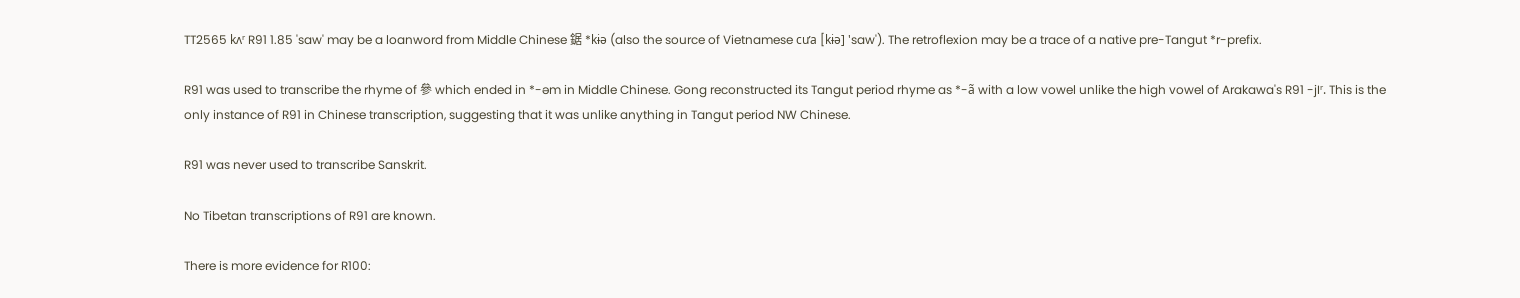TT2565 kʌʳ R91 1.85 'saw' may be a loanword from Middle Chinese 鋸 *kɨə (also the source of Vietnamese cưa [kɨə] 'saw'). The retroflexion may be a trace of a native pre-Tangut *r-prefix.

R91 was used to transcribe the rhyme of 參 which ended in *-əm in Middle Chinese. Gong reconstructed its Tangut period rhyme as *-ã with a low vowel unlike the high vowel of Arakawa's R91 -jIʳ. This is the only instance of R91 in Chinese transcription, suggesting that it was unlike anything in Tangut period NW Chinese.

R91 was never used to transcribe Sanskrit.

No Tibetan transcriptions of R91 are known.

There is more evidence for R100: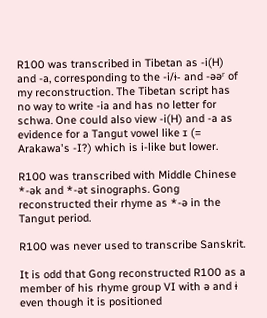R100 was transcribed in Tibetan as -i(H) and -a, corresponding to the -i/ɨ- and -əəʳ of my reconstruction. The Tibetan script has no way to write -ia and has no letter for schwa. One could also view -i(H) and -a as evidence for a Tangut vowel like ɪ (= Arakawa's -I?) which is i-like but lower.

R100 was transcribed with Middle Chinese *-ək and *-ət sinographs. Gong reconstructed their rhyme as *-ə in the Tangut period.

R100 was never used to transcribe Sanskrit.

It is odd that Gong reconstructed R100 as a member of his rhyme group VI with ə and ɨ even though it is positioned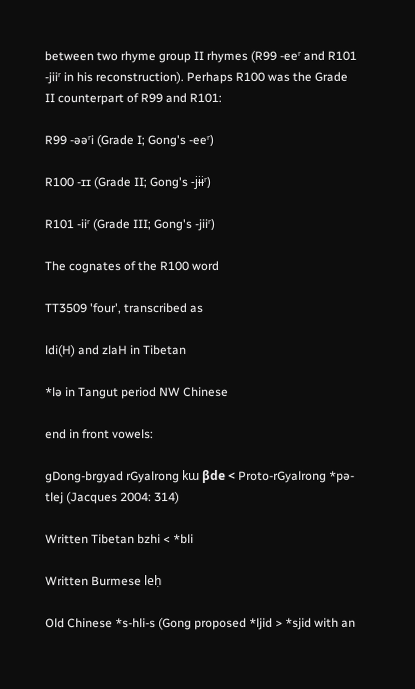between two rhyme group II rhymes (R99 -eeʳ and R101 -jiiʳ in his reconstruction). Perhaps R100 was the Grade II counterpart of R99 and R101:

R99 -əəʳi (Grade I; Gong's -eeʳ)

R100 -ɪɪ (Grade II; Gong's -jɨɨʳ)

R101 -iiʳ (Grade III; Gong's -jiiʳ)

The cognates of the R100 word

TT3509 'four', transcribed as

ldi(H) and zlaH in Tibetan

*lə in Tangut period NW Chinese

end in front vowels:

gDong-brgyad rGyalrong kɯ βde < Proto-rGyalrong *pə-tlej (Jacques 2004: 314)

Written Tibetan bzhi < *bli

Written Burmese leḥ

Old Chinese *s-hli-s (Gong proposed *ljid > *sjid with an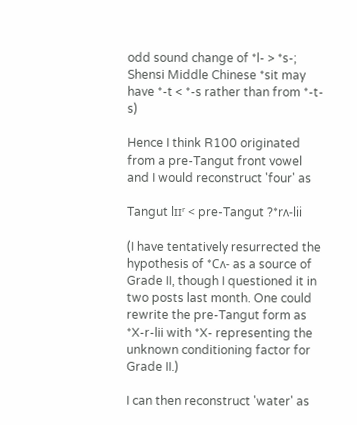odd sound change of *l- > *s-; Shensi Middle Chinese *sit may have *-t < *-s rather than from *-t-s)

Hence I think R100 originated from a pre-Tangut front vowel and I would reconstruct 'four' as

Tangut lɪɪʳ < pre-Tangut ?*rʌ-lii

(I have tentatively resurrected the hypothesis of *Cʌ- as a source of Grade II, though I questioned it in two posts last month. One could rewrite the pre-Tangut form as *X-r-lii with *X- representing the unknown conditioning factor for Grade II.)

I can then reconstruct 'water' as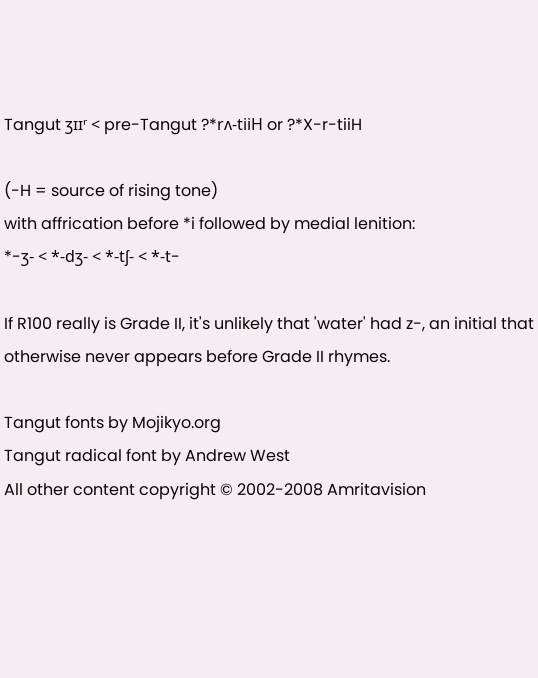Tangut ʒɪɪʳ < pre-Tangut ?*rʌ-tiiH or ?*X-r-tiiH

(-H = source of rising tone)
with affrication before *i followed by medial lenition:
*-ʒ- < *-dʒ- < *-tʃ- < *-t-

If R100 really is Grade II, it's unlikely that 'water' had z-, an initial that otherwise never appears before Grade II rhymes.

Tangut fonts by Mojikyo.org
Tangut radical font by Andrew West
All other content copyright © 2002-2008 Amritavision